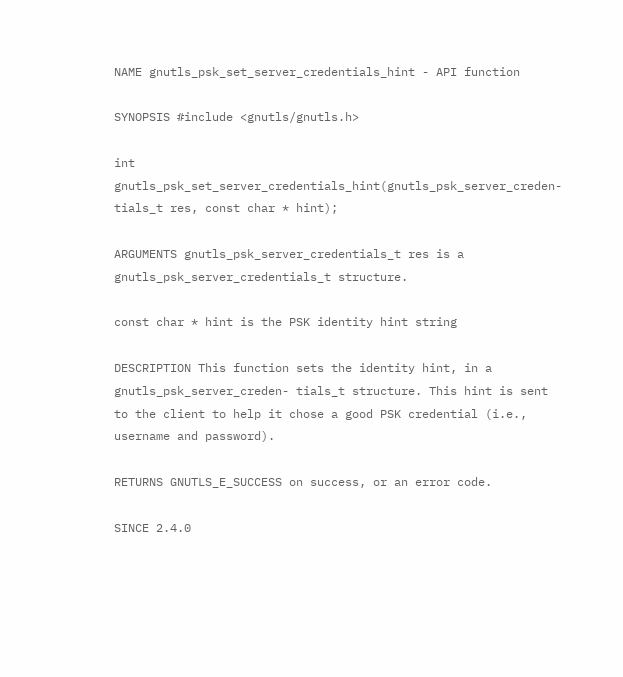NAME gnutls_psk_set_server_credentials_hint - API function

SYNOPSIS #include <gnutls/gnutls.h>

int gnutls_psk_set_server_credentials_hint(gnutls_psk_server_creden- tials_t res, const char * hint);

ARGUMENTS gnutls_psk_server_credentials_t res is a gnutls_psk_server_credentials_t structure.

const char * hint is the PSK identity hint string

DESCRIPTION This function sets the identity hint, in a gnutls_psk_server_creden- tials_t structure. This hint is sent to the client to help it chose a good PSK credential (i.e., username and password).

RETURNS GNUTLS_E_SUCCESS on success, or an error code.

SINCE 2.4.0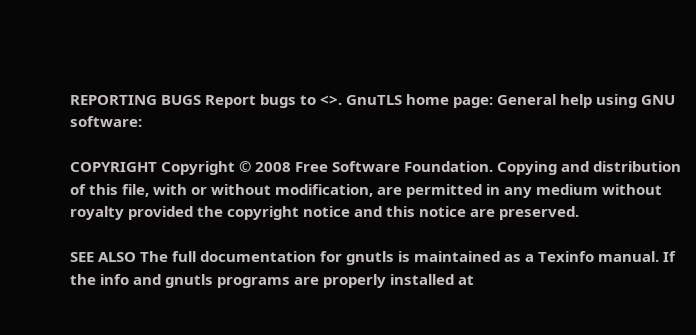REPORTING BUGS Report bugs to <>. GnuTLS home page: General help using GNU software:

COPYRIGHT Copyright © 2008 Free Software Foundation. Copying and distribution of this file, with or without modification, are permitted in any medium without royalty provided the copyright notice and this notice are preserved.

SEE ALSO The full documentation for gnutls is maintained as a Texinfo manual. If the info and gnutls programs are properly installed at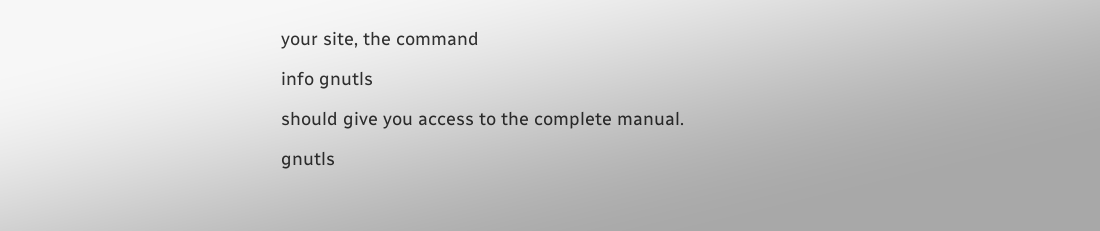your site, the command

info gnutls

should give you access to the complete manual.

gnutls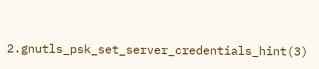2.gnutls_psk_set_server_credentials_hint(3)